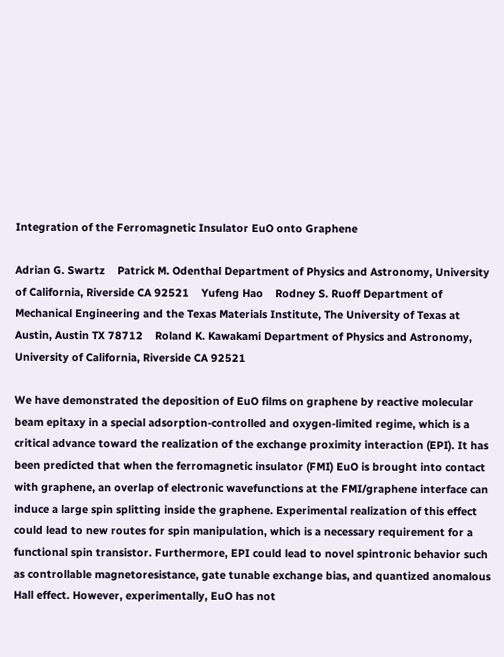Integration of the Ferromagnetic Insulator EuO onto Graphene

Adrian G. Swartz    Patrick M. Odenthal Department of Physics and Astronomy, University of California, Riverside CA 92521    Yufeng Hao    Rodney S. Ruoff Department of Mechanical Engineering and the Texas Materials Institute, The University of Texas at Austin, Austin TX 78712    Roland K. Kawakami Department of Physics and Astronomy, University of California, Riverside CA 92521

We have demonstrated the deposition of EuO films on graphene by reactive molecular beam epitaxy in a special adsorption-controlled and oxygen-limited regime, which is a critical advance toward the realization of the exchange proximity interaction (EPI). It has been predicted that when the ferromagnetic insulator (FMI) EuO is brought into contact with graphene, an overlap of electronic wavefunctions at the FMI/graphene interface can induce a large spin splitting inside the graphene. Experimental realization of this effect could lead to new routes for spin manipulation, which is a necessary requirement for a functional spin transistor. Furthermore, EPI could lead to novel spintronic behavior such as controllable magnetoresistance, gate tunable exchange bias, and quantized anomalous Hall effect. However, experimentally, EuO has not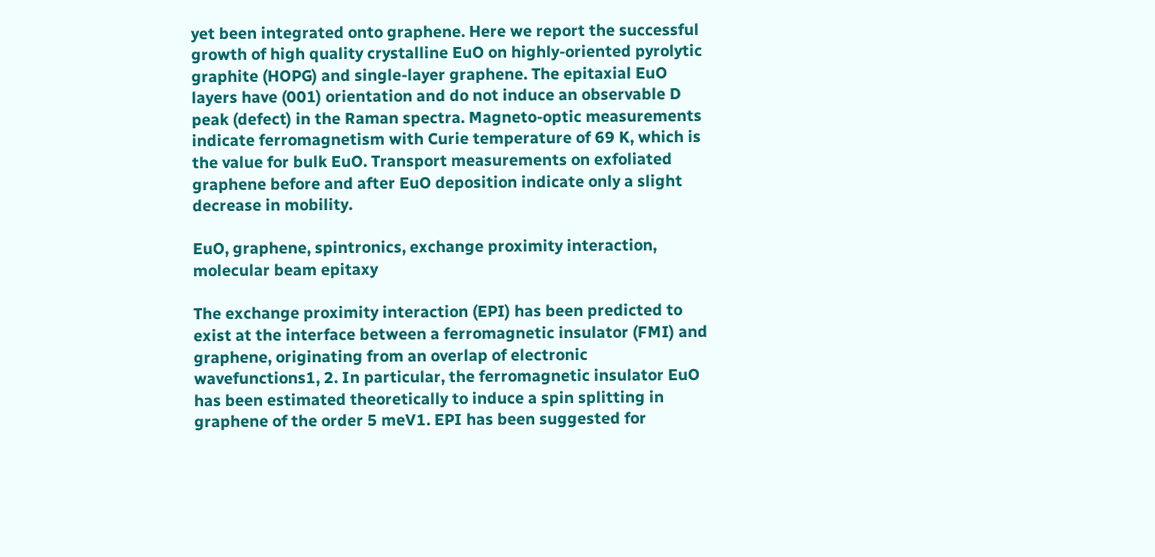yet been integrated onto graphene. Here we report the successful growth of high quality crystalline EuO on highly-oriented pyrolytic graphite (HOPG) and single-layer graphene. The epitaxial EuO layers have (001) orientation and do not induce an observable D peak (defect) in the Raman spectra. Magneto-optic measurements indicate ferromagnetism with Curie temperature of 69 K, which is the value for bulk EuO. Transport measurements on exfoliated graphene before and after EuO deposition indicate only a slight decrease in mobility.

EuO, graphene, spintronics, exchange proximity interaction, molecular beam epitaxy

The exchange proximity interaction (EPI) has been predicted to exist at the interface between a ferromagnetic insulator (FMI) and graphene, originating from an overlap of electronic wavefunctions1, 2. In particular, the ferromagnetic insulator EuO has been estimated theoretically to induce a spin splitting in graphene of the order 5 meV1. EPI has been suggested for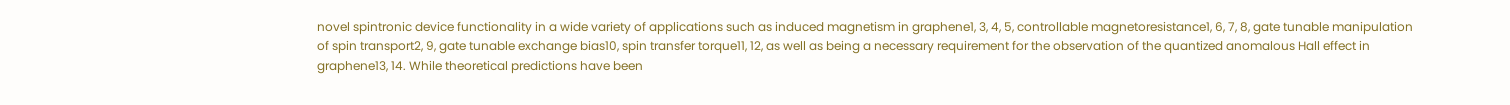novel spintronic device functionality in a wide variety of applications such as induced magnetism in graphene1, 3, 4, 5, controllable magnetoresistance1, 6, 7, 8, gate tunable manipulation of spin transport2, 9, gate tunable exchange bias10, spin transfer torque11, 12, as well as being a necessary requirement for the observation of the quantized anomalous Hall effect in graphene13, 14. While theoretical predictions have been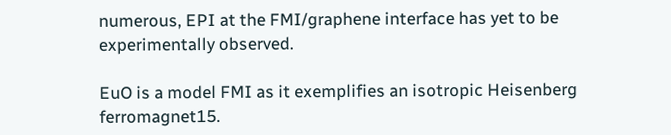numerous, EPI at the FMI/graphene interface has yet to be experimentally observed.

EuO is a model FMI as it exemplifies an isotropic Heisenberg ferromagnet15.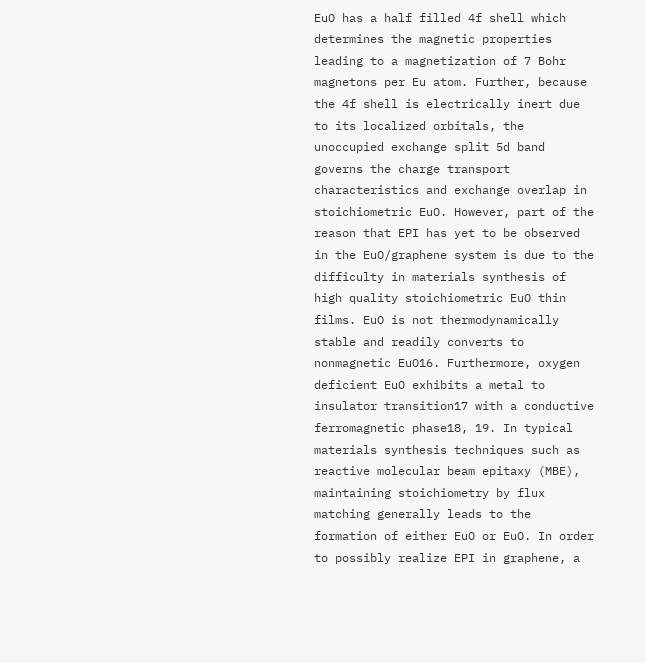EuO has a half filled 4f shell which determines the magnetic properties leading to a magnetization of 7 Bohr magnetons per Eu atom. Further, because the 4f shell is electrically inert due to its localized orbitals, the unoccupied exchange split 5d band governs the charge transport characteristics and exchange overlap in stoichiometric EuO. However, part of the reason that EPI has yet to be observed in the EuO/graphene system is due to the difficulty in materials synthesis of high quality stoichiometric EuO thin films. EuO is not thermodynamically stable and readily converts to nonmagnetic EuO16. Furthermore, oxygen deficient EuO exhibits a metal to insulator transition17 with a conductive ferromagnetic phase18, 19. In typical materials synthesis techniques such as reactive molecular beam epitaxy (MBE), maintaining stoichiometry by flux matching generally leads to the formation of either EuO or EuO. In order to possibly realize EPI in graphene, a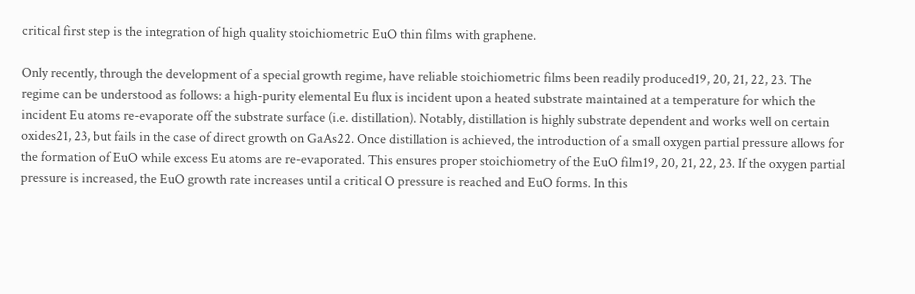critical first step is the integration of high quality stoichiometric EuO thin films with graphene.

Only recently, through the development of a special growth regime, have reliable stoichiometric films been readily produced19, 20, 21, 22, 23. The regime can be understood as follows: a high-purity elemental Eu flux is incident upon a heated substrate maintained at a temperature for which the incident Eu atoms re-evaporate off the substrate surface (i.e. distillation). Notably, distillation is highly substrate dependent and works well on certain oxides21, 23, but fails in the case of direct growth on GaAs22. Once distillation is achieved, the introduction of a small oxygen partial pressure allows for the formation of EuO while excess Eu atoms are re-evaporated. This ensures proper stoichiometry of the EuO film19, 20, 21, 22, 23. If the oxygen partial pressure is increased, the EuO growth rate increases until a critical O pressure is reached and EuO forms. In this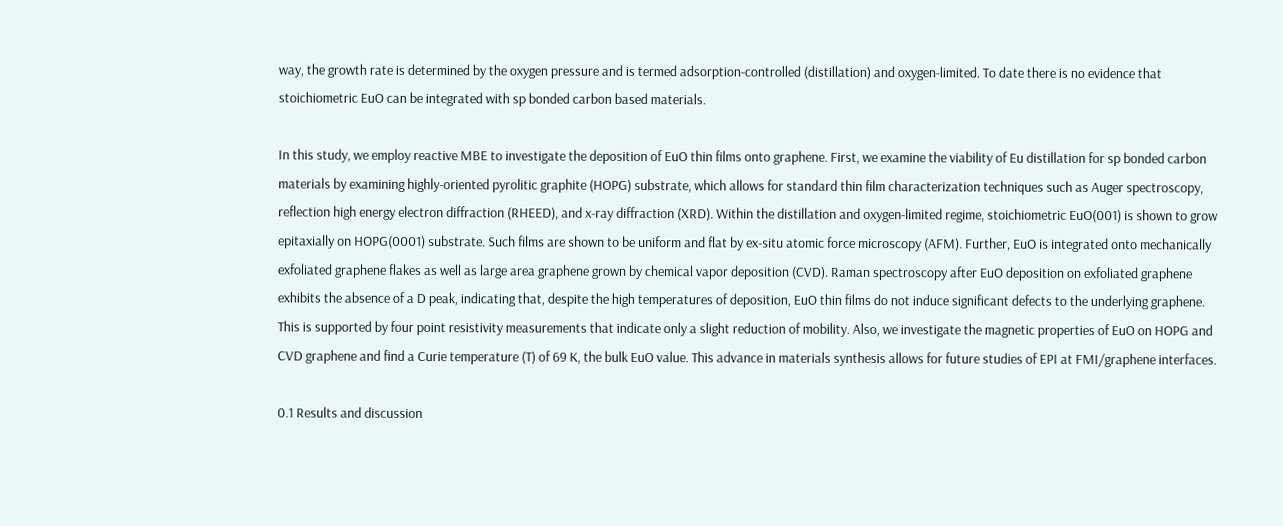way, the growth rate is determined by the oxygen pressure and is termed adsorption-controlled (distillation) and oxygen-limited. To date there is no evidence that stoichiometric EuO can be integrated with sp bonded carbon based materials.

In this study, we employ reactive MBE to investigate the deposition of EuO thin films onto graphene. First, we examine the viability of Eu distillation for sp bonded carbon materials by examining highly-oriented pyrolitic graphite (HOPG) substrate, which allows for standard thin film characterization techniques such as Auger spectroscopy, reflection high energy electron diffraction (RHEED), and x-ray diffraction (XRD). Within the distillation and oxygen-limited regime, stoichiometric EuO(001) is shown to grow epitaxially on HOPG(0001) substrate. Such films are shown to be uniform and flat by ex-situ atomic force microscopy (AFM). Further, EuO is integrated onto mechanically exfoliated graphene flakes as well as large area graphene grown by chemical vapor deposition (CVD). Raman spectroscopy after EuO deposition on exfoliated graphene exhibits the absence of a D peak, indicating that, despite the high temperatures of deposition, EuO thin films do not induce significant defects to the underlying graphene. This is supported by four point resistivity measurements that indicate only a slight reduction of mobility. Also, we investigate the magnetic properties of EuO on HOPG and CVD graphene and find a Curie temperature (T) of 69 K, the bulk EuO value. This advance in materials synthesis allows for future studies of EPI at FMI/graphene interfaces.

0.1 Results and discussion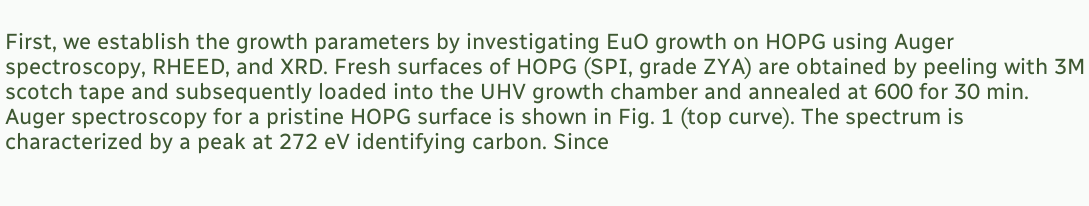First, we establish the growth parameters by investigating EuO growth on HOPG using Auger spectroscopy, RHEED, and XRD. Fresh surfaces of HOPG (SPI, grade ZYA) are obtained by peeling with 3M scotch tape and subsequently loaded into the UHV growth chamber and annealed at 600 for 30 min. Auger spectroscopy for a pristine HOPG surface is shown in Fig. 1 (top curve). The spectrum is characterized by a peak at 272 eV identifying carbon. Since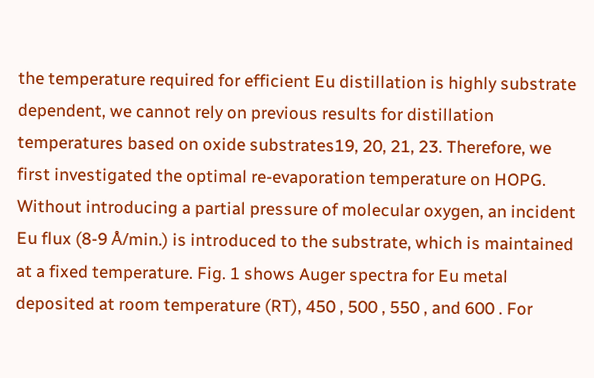the temperature required for efficient Eu distillation is highly substrate dependent, we cannot rely on previous results for distillation temperatures based on oxide substrates19, 20, 21, 23. Therefore, we first investigated the optimal re-evaporation temperature on HOPG. Without introducing a partial pressure of molecular oxygen, an incident Eu flux (8-9 Å/min.) is introduced to the substrate, which is maintained at a fixed temperature. Fig. 1 shows Auger spectra for Eu metal deposited at room temperature (RT), 450 , 500 , 550 , and 600 . For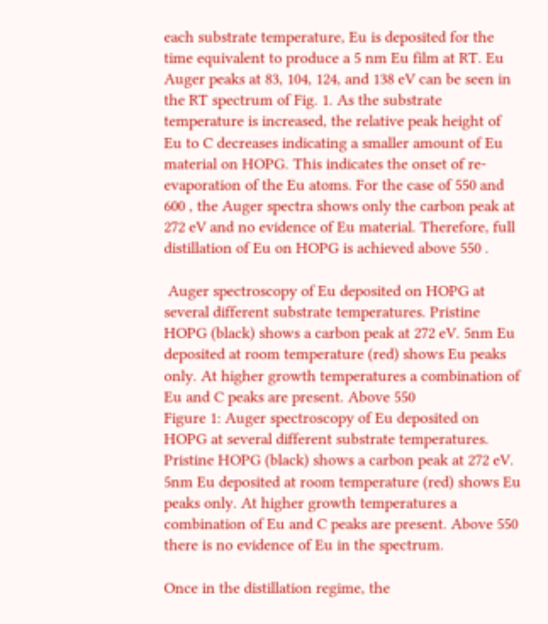each substrate temperature, Eu is deposited for the time equivalent to produce a 5 nm Eu film at RT. Eu Auger peaks at 83, 104, 124, and 138 eV can be seen in the RT spectrum of Fig. 1. As the substrate temperature is increased, the relative peak height of Eu to C decreases indicating a smaller amount of Eu material on HOPG. This indicates the onset of re-evaporation of the Eu atoms. For the case of 550 and 600 , the Auger spectra shows only the carbon peak at 272 eV and no evidence of Eu material. Therefore, full distillation of Eu on HOPG is achieved above 550 .

 Auger spectroscopy of Eu deposited on HOPG at several different substrate temperatures. Pristine HOPG (black) shows a carbon peak at 272 eV. 5nm Eu deposited at room temperature (red) shows Eu peaks only. At higher growth temperatures a combination of Eu and C peaks are present. Above 550
Figure 1: Auger spectroscopy of Eu deposited on HOPG at several different substrate temperatures. Pristine HOPG (black) shows a carbon peak at 272 eV. 5nm Eu deposited at room temperature (red) shows Eu peaks only. At higher growth temperatures a combination of Eu and C peaks are present. Above 550 there is no evidence of Eu in the spectrum.

Once in the distillation regime, the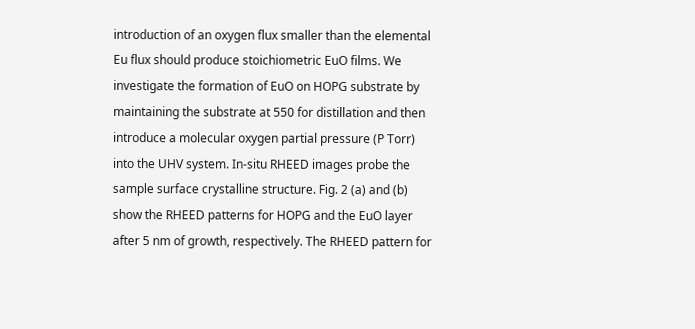introduction of an oxygen flux smaller than the elemental Eu flux should produce stoichiometric EuO films. We investigate the formation of EuO on HOPG substrate by maintaining the substrate at 550 for distillation and then introduce a molecular oxygen partial pressure (P Torr) into the UHV system. In-situ RHEED images probe the sample surface crystalline structure. Fig. 2 (a) and (b) show the RHEED patterns for HOPG and the EuO layer after 5 nm of growth, respectively. The RHEED pattern for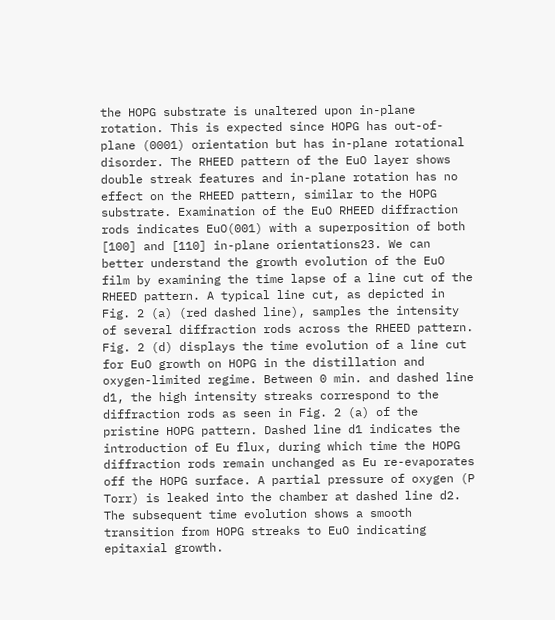the HOPG substrate is unaltered upon in-plane rotation. This is expected since HOPG has out-of-plane (0001) orientation but has in-plane rotational disorder. The RHEED pattern of the EuO layer shows double streak features and in-plane rotation has no effect on the RHEED pattern, similar to the HOPG substrate. Examination of the EuO RHEED diffraction rods indicates EuO(001) with a superposition of both [100] and [110] in-plane orientations23. We can better understand the growth evolution of the EuO film by examining the time lapse of a line cut of the RHEED pattern. A typical line cut, as depicted in Fig. 2 (a) (red dashed line), samples the intensity of several diffraction rods across the RHEED pattern. Fig. 2 (d) displays the time evolution of a line cut for EuO growth on HOPG in the distillation and oxygen-limited regime. Between 0 min. and dashed line d1, the high intensity streaks correspond to the diffraction rods as seen in Fig. 2 (a) of the pristine HOPG pattern. Dashed line d1 indicates the introduction of Eu flux, during which time the HOPG diffraction rods remain unchanged as Eu re-evaporates off the HOPG surface. A partial pressure of oxygen (P Torr) is leaked into the chamber at dashed line d2. The subsequent time evolution shows a smooth transition from HOPG streaks to EuO indicating epitaxial growth.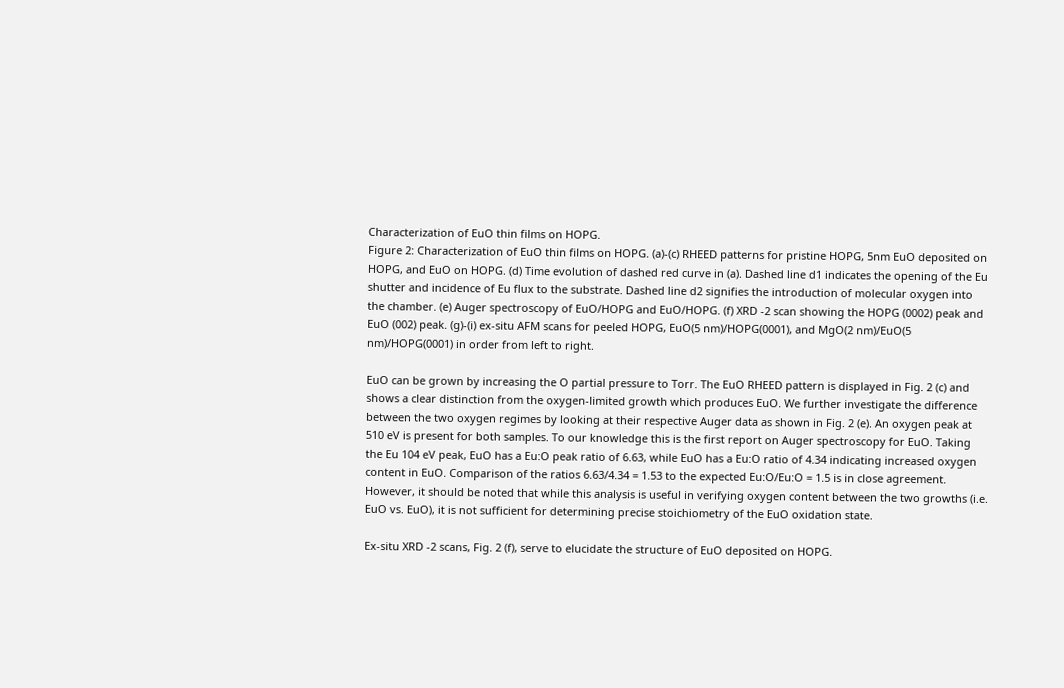Characterization of EuO thin films on HOPG.
Figure 2: Characterization of EuO thin films on HOPG. (a)-(c) RHEED patterns for pristine HOPG, 5nm EuO deposited on HOPG, and EuO on HOPG. (d) Time evolution of dashed red curve in (a). Dashed line d1 indicates the opening of the Eu shutter and incidence of Eu flux to the substrate. Dashed line d2 signifies the introduction of molecular oxygen into the chamber. (e) Auger spectroscopy of EuO/HOPG and EuO/HOPG. (f) XRD -2 scan showing the HOPG (0002) peak and EuO (002) peak. (g)-(i) ex-situ AFM scans for peeled HOPG, EuO(5 nm)/HOPG(0001), and MgO(2 nm)/EuO(5 nm)/HOPG(0001) in order from left to right.

EuO can be grown by increasing the O partial pressure to Torr. The EuO RHEED pattern is displayed in Fig. 2 (c) and shows a clear distinction from the oxygen-limited growth which produces EuO. We further investigate the difference between the two oxygen regimes by looking at their respective Auger data as shown in Fig. 2 (e). An oxygen peak at 510 eV is present for both samples. To our knowledge this is the first report on Auger spectroscopy for EuO. Taking the Eu 104 eV peak, EuO has a Eu:O peak ratio of 6.63, while EuO has a Eu:O ratio of 4.34 indicating increased oxygen content in EuO. Comparison of the ratios 6.63/4.34 = 1.53 to the expected Eu:O/Eu:O = 1.5 is in close agreement. However, it should be noted that while this analysis is useful in verifying oxygen content between the two growths (i.e. EuO vs. EuO), it is not sufficient for determining precise stoichiometry of the EuO oxidation state.

Ex-situ XRD -2 scans, Fig. 2 (f), serve to elucidate the structure of EuO deposited on HOPG.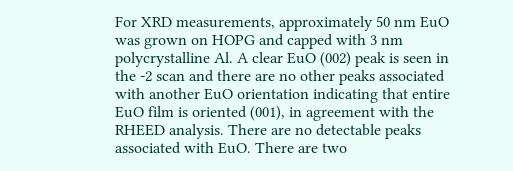For XRD measurements, approximately 50 nm EuO was grown on HOPG and capped with 3 nm polycrystalline Al. A clear EuO (002) peak is seen in the -2 scan and there are no other peaks associated with another EuO orientation indicating that entire EuO film is oriented (001), in agreement with the RHEED analysis. There are no detectable peaks associated with EuO. There are two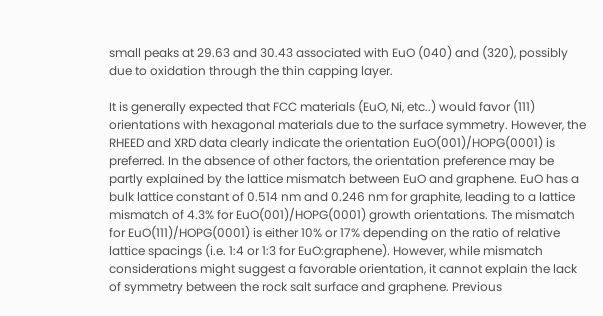small peaks at 29.63 and 30.43 associated with EuO (040) and (320), possibly due to oxidation through the thin capping layer.

It is generally expected that FCC materials (EuO, Ni, etc..) would favor (111) orientations with hexagonal materials due to the surface symmetry. However, the RHEED and XRD data clearly indicate the orientation EuO(001)/HOPG(0001) is preferred. In the absence of other factors, the orientation preference may be partly explained by the lattice mismatch between EuO and graphene. EuO has a bulk lattice constant of 0.514 nm and 0.246 nm for graphite, leading to a lattice mismatch of 4.3% for EuO(001)/HOPG(0001) growth orientations. The mismatch for EuO(111)/HOPG(0001) is either 10% or 17% depending on the ratio of relative lattice spacings (i.e. 1:4 or 1:3 for EuO:graphene). However, while mismatch considerations might suggest a favorable orientation, it cannot explain the lack of symmetry between the rock salt surface and graphene. Previous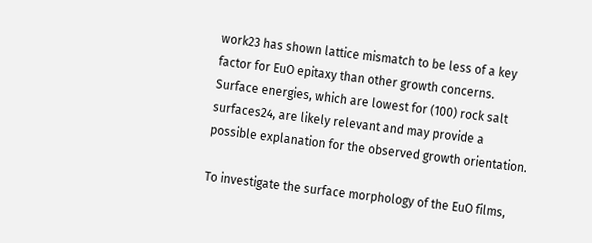work23 has shown lattice mismatch to be less of a key factor for EuO epitaxy than other growth concerns. Surface energies, which are lowest for (100) rock salt surfaces24, are likely relevant and may provide a possible explanation for the observed growth orientation.

To investigate the surface morphology of the EuO films,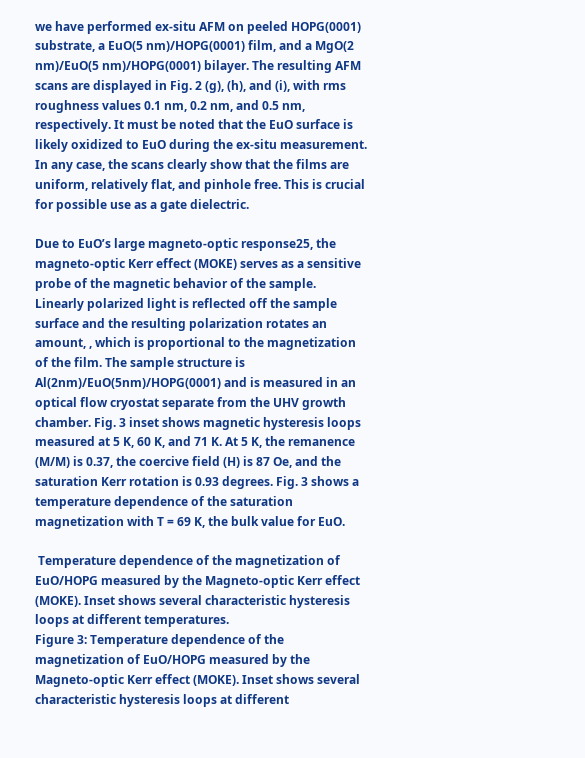we have performed ex-situ AFM on peeled HOPG(0001) substrate, a EuO(5 nm)/HOPG(0001) film, and a MgO(2 nm)/EuO(5 nm)/HOPG(0001) bilayer. The resulting AFM scans are displayed in Fig. 2 (g), (h), and (i), with rms roughness values 0.1 nm, 0.2 nm, and 0.5 nm, respectively. It must be noted that the EuO surface is likely oxidized to EuO during the ex-situ measurement. In any case, the scans clearly show that the films are uniform, relatively flat, and pinhole free. This is crucial for possible use as a gate dielectric.

Due to EuO’s large magneto-optic response25, the magneto-optic Kerr effect (MOKE) serves as a sensitive probe of the magnetic behavior of the sample. Linearly polarized light is reflected off the sample surface and the resulting polarization rotates an amount, , which is proportional to the magnetization of the film. The sample structure is Al(2nm)/EuO(5nm)/HOPG(0001) and is measured in an optical flow cryostat separate from the UHV growth chamber. Fig. 3 inset shows magnetic hysteresis loops measured at 5 K, 60 K, and 71 K. At 5 K, the remanence (M/M) is 0.37, the coercive field (H) is 87 Oe, and the saturation Kerr rotation is 0.93 degrees. Fig. 3 shows a temperature dependence of the saturation magnetization with T = 69 K, the bulk value for EuO.

 Temperature dependence of the magnetization of EuO/HOPG measured by the Magneto-optic Kerr effect (MOKE). Inset shows several characteristic hysteresis loops at different temperatures.
Figure 3: Temperature dependence of the magnetization of EuO/HOPG measured by the Magneto-optic Kerr effect (MOKE). Inset shows several characteristic hysteresis loops at different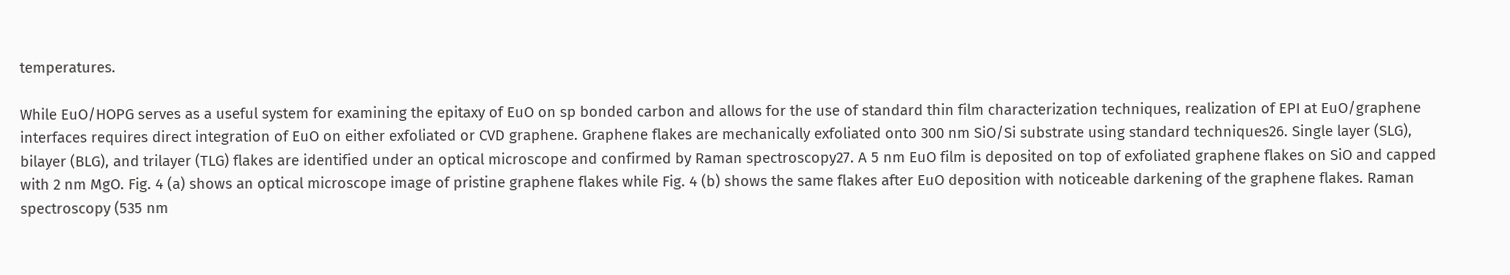temperatures.

While EuO/HOPG serves as a useful system for examining the epitaxy of EuO on sp bonded carbon and allows for the use of standard thin film characterization techniques, realization of EPI at EuO/graphene interfaces requires direct integration of EuO on either exfoliated or CVD graphene. Graphene flakes are mechanically exfoliated onto 300 nm SiO/Si substrate using standard techniques26. Single layer (SLG), bilayer (BLG), and trilayer (TLG) flakes are identified under an optical microscope and confirmed by Raman spectroscopy27. A 5 nm EuO film is deposited on top of exfoliated graphene flakes on SiO and capped with 2 nm MgO. Fig. 4 (a) shows an optical microscope image of pristine graphene flakes while Fig. 4 (b) shows the same flakes after EuO deposition with noticeable darkening of the graphene flakes. Raman spectroscopy (535 nm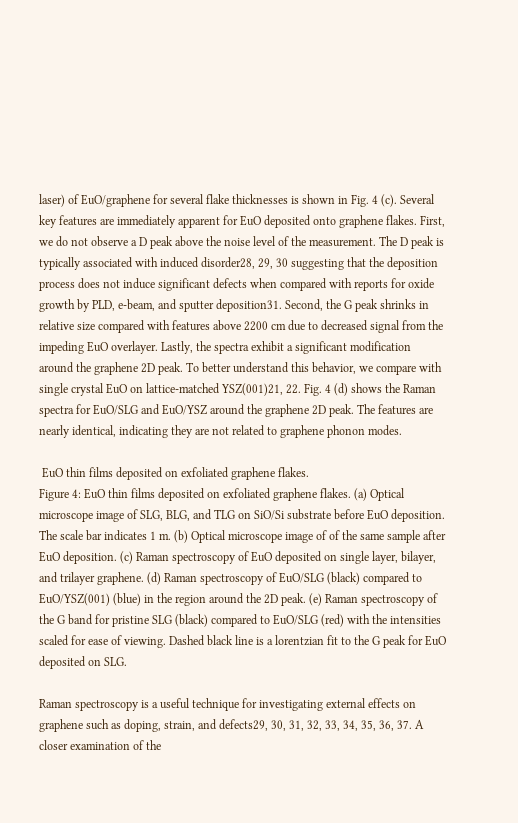laser) of EuO/graphene for several flake thicknesses is shown in Fig. 4 (c). Several key features are immediately apparent for EuO deposited onto graphene flakes. First, we do not observe a D peak above the noise level of the measurement. The D peak is typically associated with induced disorder28, 29, 30 suggesting that the deposition process does not induce significant defects when compared with reports for oxide growth by PLD, e-beam, and sputter deposition31. Second, the G peak shrinks in relative size compared with features above 2200 cm due to decreased signal from the impeding EuO overlayer. Lastly, the spectra exhibit a significant modification around the graphene 2D peak. To better understand this behavior, we compare with single crystal EuO on lattice-matched YSZ(001)21, 22. Fig. 4 (d) shows the Raman spectra for EuO/SLG and EuO/YSZ around the graphene 2D peak. The features are nearly identical, indicating they are not related to graphene phonon modes.

 EuO thin films deposited on exfoliated graphene flakes.
Figure 4: EuO thin films deposited on exfoliated graphene flakes. (a) Optical microscope image of SLG, BLG, and TLG on SiO/Si substrate before EuO deposition. The scale bar indicates 1 m. (b) Optical microscope image of of the same sample after EuO deposition. (c) Raman spectroscopy of EuO deposited on single layer, bilayer, and trilayer graphene. (d) Raman spectroscopy of EuO/SLG (black) compared to EuO/YSZ(001) (blue) in the region around the 2D peak. (e) Raman spectroscopy of the G band for pristine SLG (black) compared to EuO/SLG (red) with the intensities scaled for ease of viewing. Dashed black line is a lorentzian fit to the G peak for EuO deposited on SLG.

Raman spectroscopy is a useful technique for investigating external effects on graphene such as doping, strain, and defects29, 30, 31, 32, 33, 34, 35, 36, 37. A closer examination of the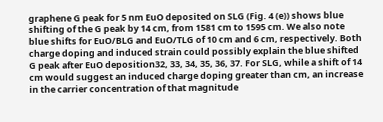graphene G peak for 5 nm EuO deposited on SLG (Fig. 4 (e)) shows blue shifting of the G peak by 14 cm, from 1581 cm to 1595 cm. We also note blue shifts for EuO/BLG and EuO/TLG of 10 cm and 6 cm, respectively. Both charge doping and induced strain could possibly explain the blue shifted G peak after EuO deposition32, 33, 34, 35, 36, 37. For SLG, while a shift of 14 cm would suggest an induced charge doping greater than cm, an increase in the carrier concentration of that magnitude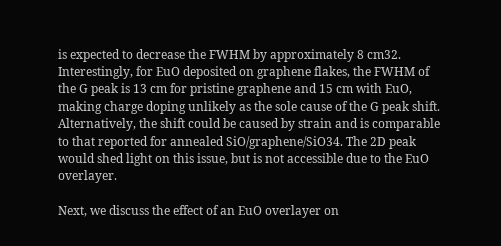is expected to decrease the FWHM by approximately 8 cm32. Interestingly, for EuO deposited on graphene flakes, the FWHM of the G peak is 13 cm for pristine graphene and 15 cm with EuO, making charge doping unlikely as the sole cause of the G peak shift. Alternatively, the shift could be caused by strain and is comparable to that reported for annealed SiO/graphene/SiO34. The 2D peak would shed light on this issue, but is not accessible due to the EuO overlayer.

Next, we discuss the effect of an EuO overlayer on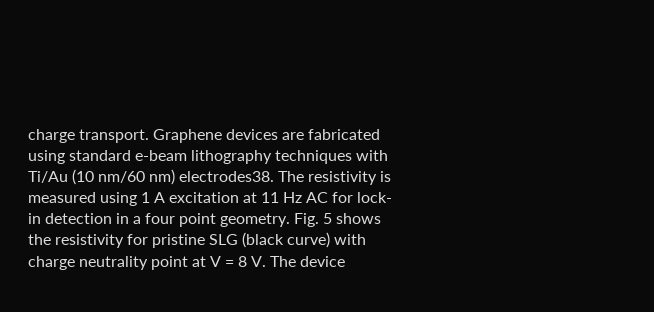charge transport. Graphene devices are fabricated using standard e-beam lithography techniques with Ti/Au (10 nm/60 nm) electrodes38. The resistivity is measured using 1 A excitation at 11 Hz AC for lock-in detection in a four point geometry. Fig. 5 shows the resistivity for pristine SLG (black curve) with charge neutrality point at V = 8 V. The device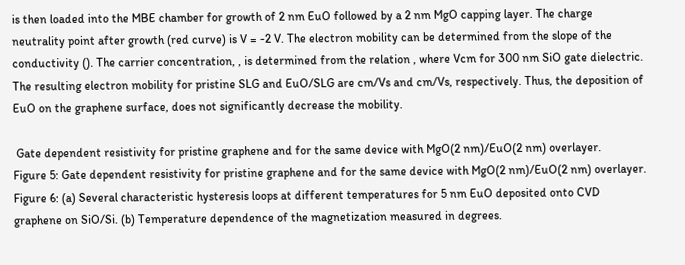is then loaded into the MBE chamber for growth of 2 nm EuO followed by a 2 nm MgO capping layer. The charge neutrality point after growth (red curve) is V = -2 V. The electron mobility can be determined from the slope of the conductivity (). The carrier concentration, , is determined from the relation , where Vcm for 300 nm SiO gate dielectric. The resulting electron mobility for pristine SLG and EuO/SLG are cm/Vs and cm/Vs, respectively. Thus, the deposition of EuO on the graphene surface, does not significantly decrease the mobility.

 Gate dependent resistivity for pristine graphene and for the same device with MgO(2 nm)/EuO(2 nm) overlayer.
Figure 5: Gate dependent resistivity for pristine graphene and for the same device with MgO(2 nm)/EuO(2 nm) overlayer.
Figure 6: (a) Several characteristic hysteresis loops at different temperatures for 5 nm EuO deposited onto CVD graphene on SiO/Si. (b) Temperature dependence of the magnetization measured in degrees.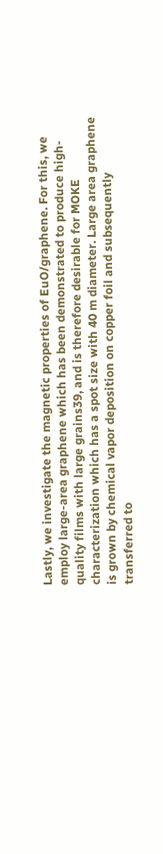Lastly, we investigate the magnetic properties of EuO/graphene. For this, we employ large-area graphene which has been demonstrated to produce high-quality films with large grains39, and is therefore desirable for MOKE characterization which has a spot size with 40 m diameter. Large area graphene is grown by chemical vapor deposition on copper foil and subsequently transferred to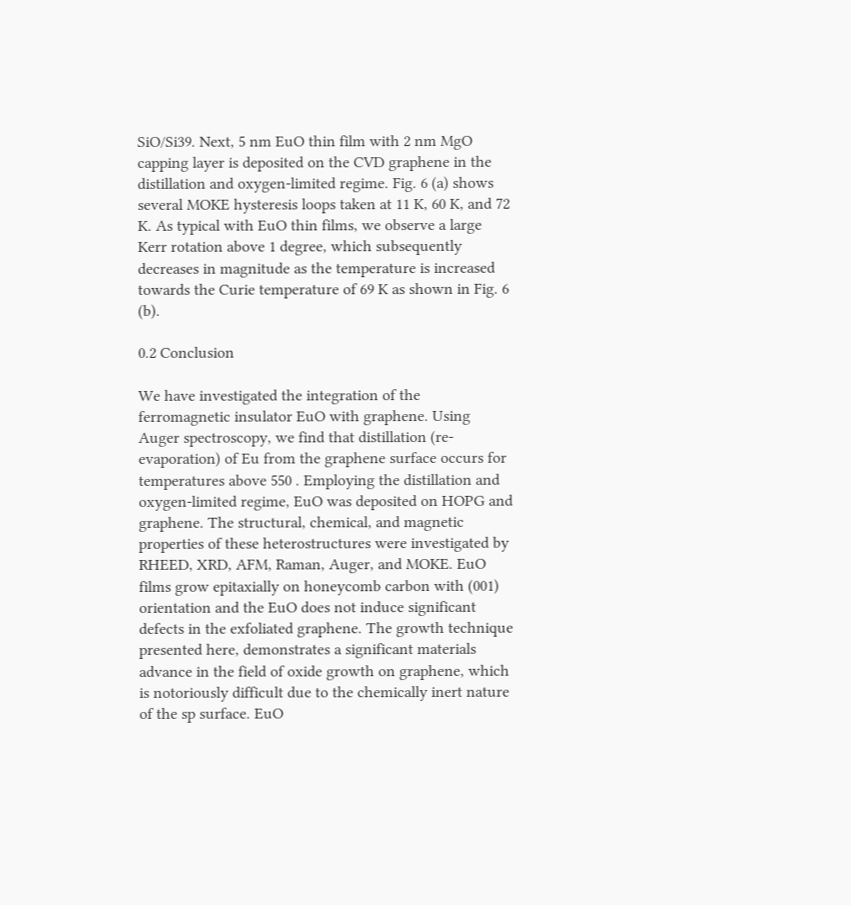SiO/Si39. Next, 5 nm EuO thin film with 2 nm MgO capping layer is deposited on the CVD graphene in the distillation and oxygen-limited regime. Fig. 6 (a) shows several MOKE hysteresis loops taken at 11 K, 60 K, and 72 K. As typical with EuO thin films, we observe a large Kerr rotation above 1 degree, which subsequently decreases in magnitude as the temperature is increased towards the Curie temperature of 69 K as shown in Fig. 6 (b).

0.2 Conclusion

We have investigated the integration of the ferromagnetic insulator EuO with graphene. Using Auger spectroscopy, we find that distillation (re-evaporation) of Eu from the graphene surface occurs for temperatures above 550 . Employing the distillation and oxygen-limited regime, EuO was deposited on HOPG and graphene. The structural, chemical, and magnetic properties of these heterostructures were investigated by RHEED, XRD, AFM, Raman, Auger, and MOKE. EuO films grow epitaxially on honeycomb carbon with (001) orientation and the EuO does not induce significant defects in the exfoliated graphene. The growth technique presented here, demonstrates a significant materials advance in the field of oxide growth on graphene, which is notoriously difficult due to the chemically inert nature of the sp surface. EuO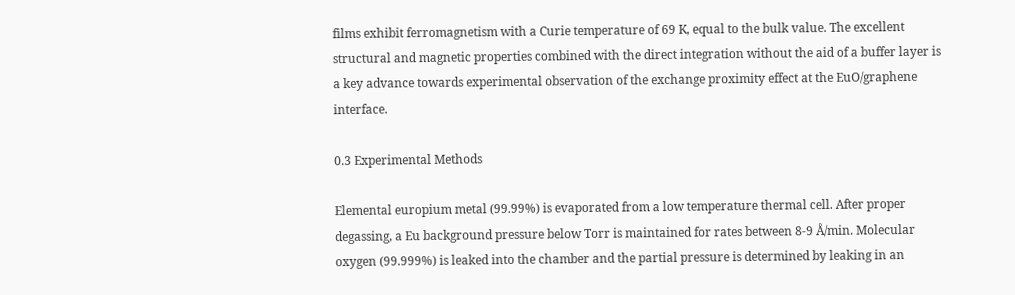films exhibit ferromagnetism with a Curie temperature of 69 K, equal to the bulk value. The excellent structural and magnetic properties combined with the direct integration without the aid of a buffer layer is a key advance towards experimental observation of the exchange proximity effect at the EuO/graphene interface.

0.3 Experimental Methods

Elemental europium metal (99.99%) is evaporated from a low temperature thermal cell. After proper degassing, a Eu background pressure below Torr is maintained for rates between 8-9 Å/min. Molecular oxygen (99.999%) is leaked into the chamber and the partial pressure is determined by leaking in an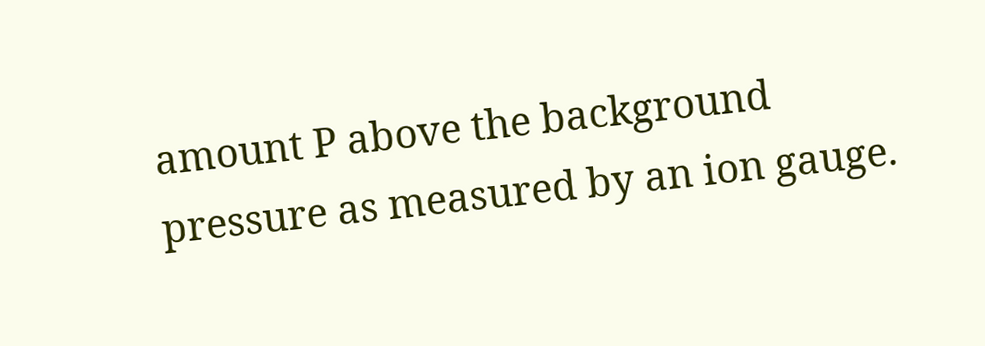amount P above the background pressure as measured by an ion gauge.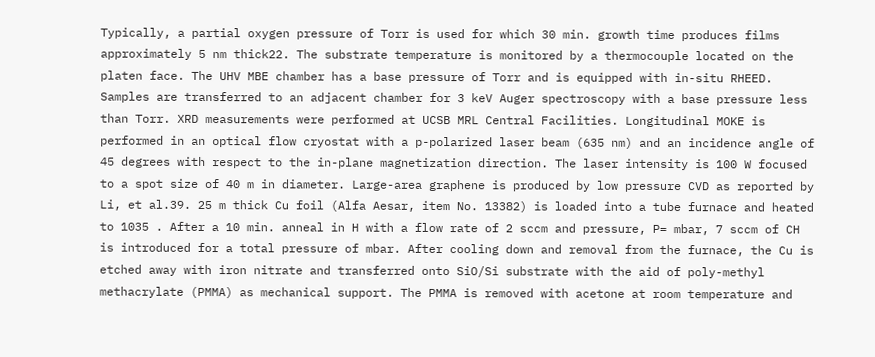Typically, a partial oxygen pressure of Torr is used for which 30 min. growth time produces films approximately 5 nm thick22. The substrate temperature is monitored by a thermocouple located on the platen face. The UHV MBE chamber has a base pressure of Torr and is equipped with in-situ RHEED. Samples are transferred to an adjacent chamber for 3 keV Auger spectroscopy with a base pressure less than Torr. XRD measurements were performed at UCSB MRL Central Facilities. Longitudinal MOKE is performed in an optical flow cryostat with a p-polarized laser beam (635 nm) and an incidence angle of 45 degrees with respect to the in-plane magnetization direction. The laser intensity is 100 W focused to a spot size of 40 m in diameter. Large-area graphene is produced by low pressure CVD as reported by Li, et al.39. 25 m thick Cu foil (Alfa Aesar, item No. 13382) is loaded into a tube furnace and heated to 1035 . After a 10 min. anneal in H with a flow rate of 2 sccm and pressure, P= mbar, 7 sccm of CH is introduced for a total pressure of mbar. After cooling down and removal from the furnace, the Cu is etched away with iron nitrate and transferred onto SiO/Si substrate with the aid of poly-methyl methacrylate (PMMA) as mechanical support. The PMMA is removed with acetone at room temperature and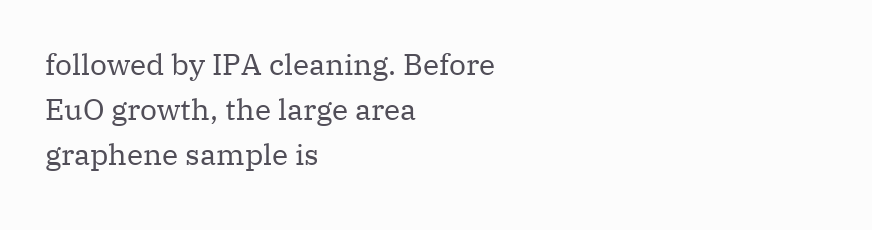followed by IPA cleaning. Before EuO growth, the large area graphene sample is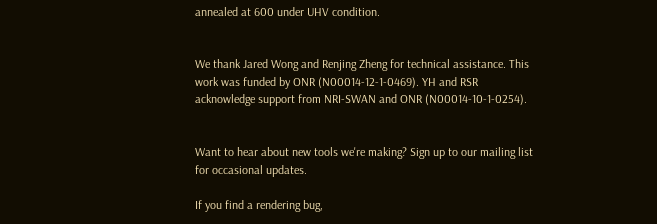annealed at 600 under UHV condition.


We thank Jared Wong and Renjing Zheng for technical assistance. This work was funded by ONR (N00014-12-1-0469). YH and RSR acknowledge support from NRI-SWAN and ONR (N00014-10-1-0254).


Want to hear about new tools we're making? Sign up to our mailing list for occasional updates.

If you find a rendering bug,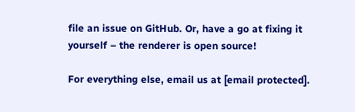file an issue on GitHub. Or, have a go at fixing it yourself – the renderer is open source!

For everything else, email us at [email protected].